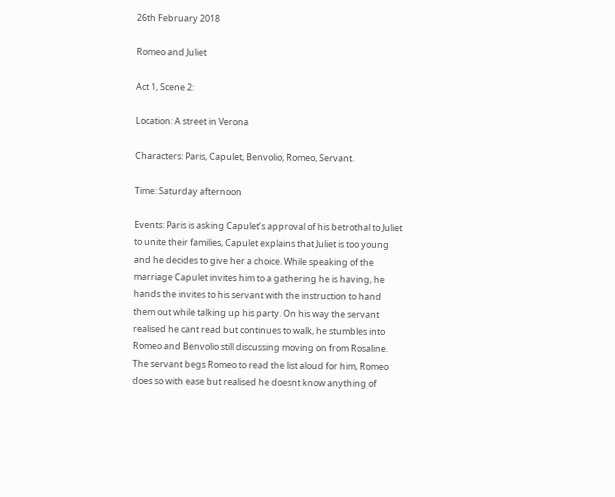26th February 2018

Romeo and Juliet

Act 1, Scene 2:

Location: A street in Verona

Characters: Paris, Capulet, Benvolio, Romeo, Servant.

Time: Saturday afternoon

Events: Paris is asking Capulet’s approval of his betrothal to Juliet to unite their families, Capulet explains that Juliet is too young and he decides to give her a choice. While speaking of the marriage Capulet invites him to a gathering he is having, he hands the invites to his servant with the instruction to hand them out while talking up his party. On his way the servant realised he cant read but continues to walk, he stumbles into Romeo and Benvolio still discussing moving on from Rosaline. The servant begs Romeo to read the list aloud for him, Romeo does so with ease but realised he doesnt know anything of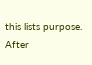this lists purpose. After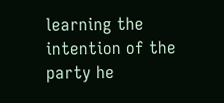learning the intention of the party he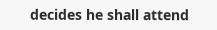decides he shall attend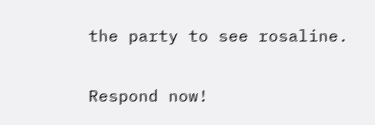the party to see rosaline.

Respond now!